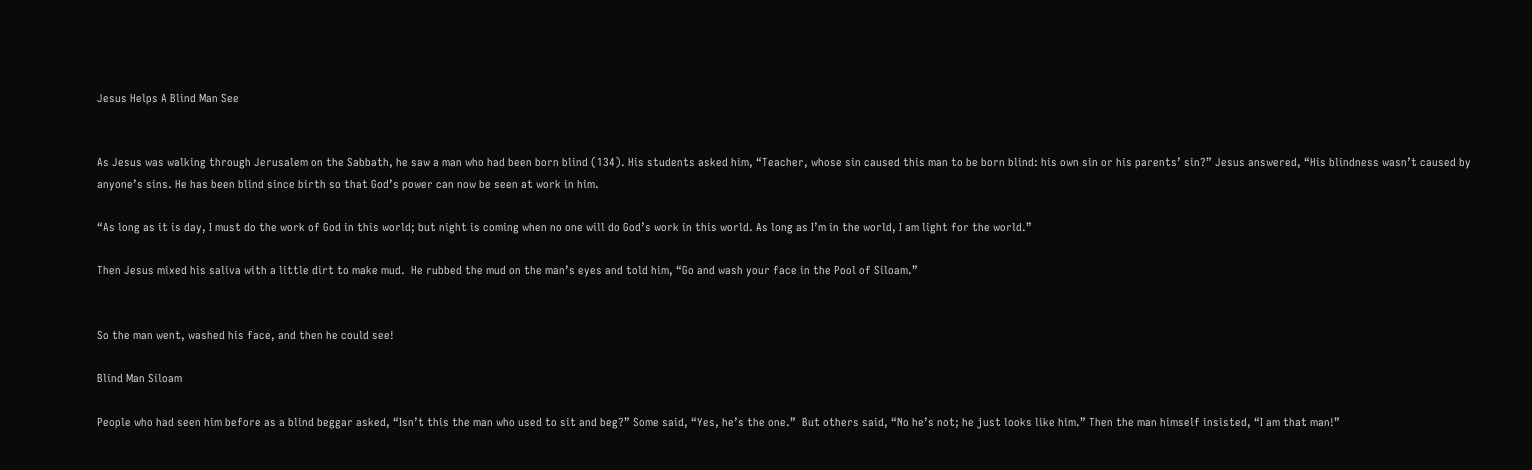Jesus Helps A Blind Man See


As Jesus was walking through Jerusalem on the Sabbath, he saw a man who had been born blind (134). His students asked him, “Teacher, whose sin caused this man to be born blind: his own sin or his parents’ sin?” Jesus answered, “His blindness wasn’t caused by anyone’s sins. He has been blind since birth so that God’s power can now be seen at work in him.

“As long as it is day, I must do the work of God in this world; but night is coming when no one will do God’s work in this world. As long as I’m in the world, I am light for the world.”

Then Jesus mixed his saliva with a little dirt to make mud.  He rubbed the mud on the man’s eyes and told him, “Go and wash your face in the Pool of Siloam.”


So the man went, washed his face, and then he could see!

Blind Man Siloam

People who had seen him before as a blind beggar asked, “Isn’t this the man who used to sit and beg?” Some said, “Yes, he’s the one.”  But others said, “No he’s not; he just looks like him.” Then the man himself insisted, “I am that man!”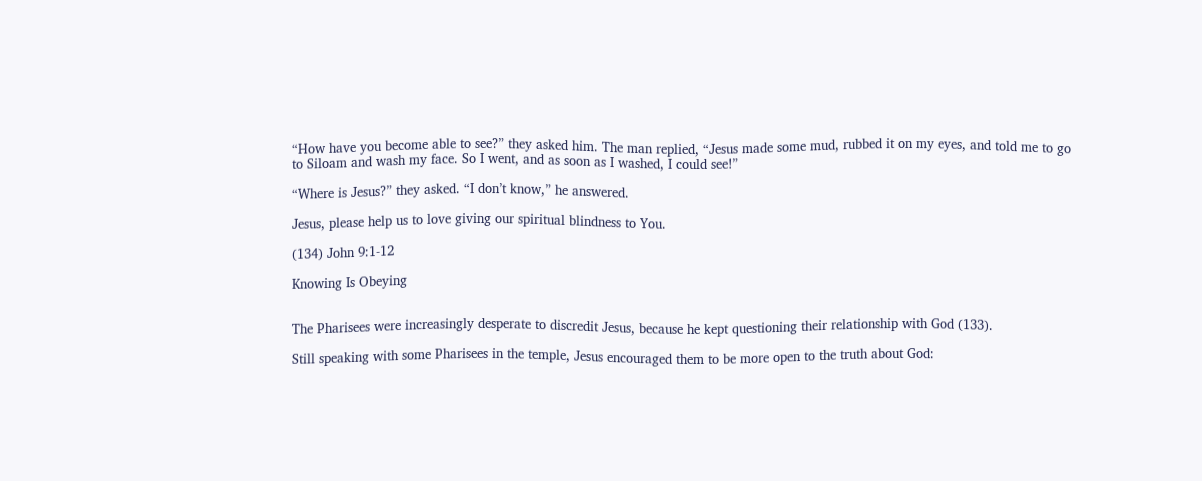“How have you become able to see?” they asked him. The man replied, “Jesus made some mud, rubbed it on my eyes, and told me to go to Siloam and wash my face. So I went, and as soon as I washed, I could see!”

“Where is Jesus?” they asked. “I don’t know,” he answered.

Jesus, please help us to love giving our spiritual blindness to You.

(134) John 9:1-12

Knowing Is Obeying


The Pharisees were increasingly desperate to discredit Jesus, because he kept questioning their relationship with God (133).

Still speaking with some Pharisees in the temple, Jesus encouraged them to be more open to the truth about God: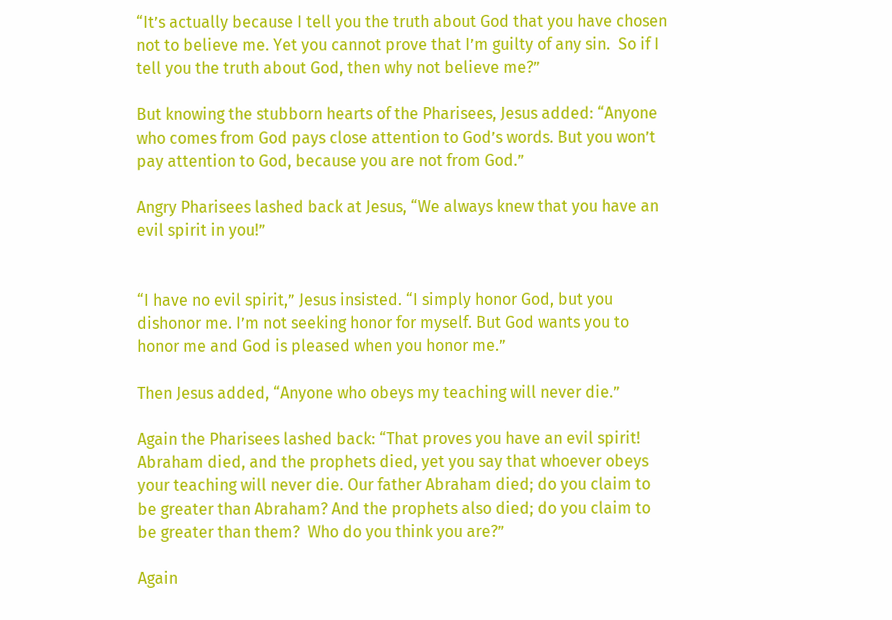“It’s actually because I tell you the truth about God that you have chosen not to believe me. Yet you cannot prove that I’m guilty of any sin.  So if I tell you the truth about God, then why not believe me?”

But knowing the stubborn hearts of the Pharisees, Jesus added: “Anyone who comes from God pays close attention to God’s words. But you won’t pay attention to God, because you are not from God.”

Angry Pharisees lashed back at Jesus, “We always knew that you have an evil spirit in you!”


“I have no evil spirit,” Jesus insisted. “I simply honor God, but you dishonor me. I’m not seeking honor for myself. But God wants you to honor me and God is pleased when you honor me.”

Then Jesus added, “Anyone who obeys my teaching will never die.”

Again the Pharisees lashed back: “That proves you have an evil spirit! Abraham died, and the prophets died, yet you say that whoever obeys your teaching will never die. Our father Abraham died; do you claim to be greater than Abraham? And the prophets also died; do you claim to be greater than them?  Who do you think you are?”

Again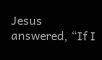Jesus answered, “If I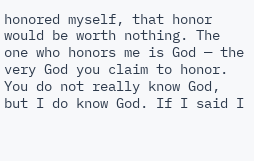honored myself, that honor would be worth nothing. The one who honors me is God — the very God you claim to honor. You do not really know God, but I do know God. If I said I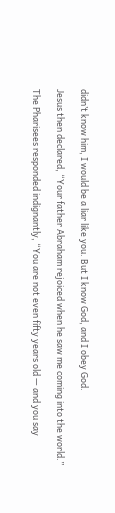didn’t know him, I would be a liar like you. But I know God, and I obey God.

Jesus then declared, “Your father Abraham rejoiced when he saw me coming into the world.”

The Pharisees responded indignantly, “You are not even fifty years old — and you say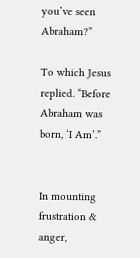you’ve seen Abraham?”

To which Jesus replied. “Before Abraham was born, ‘I Am’.”


In mounting frustration & anger,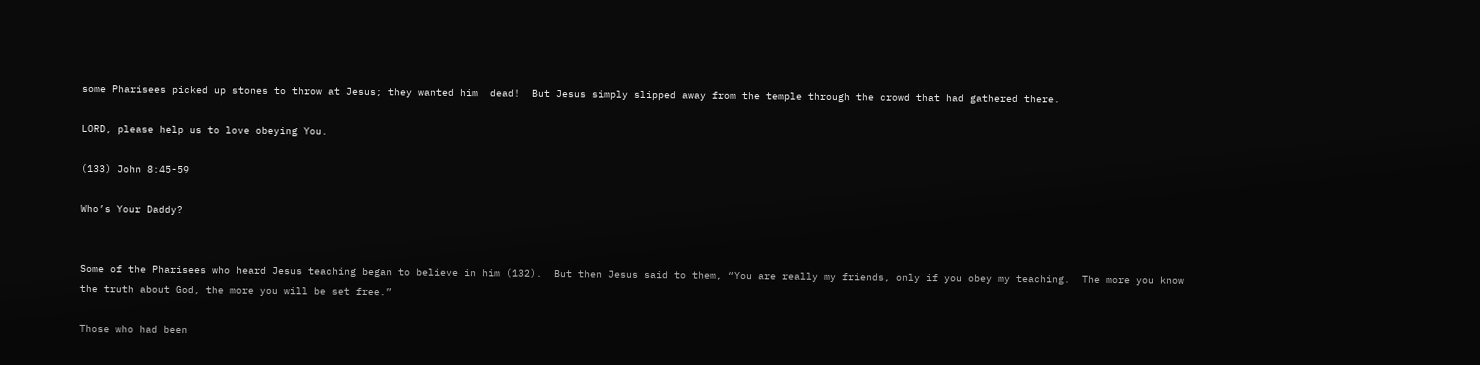some Pharisees picked up stones to throw at Jesus; they wanted him  dead!  But Jesus simply slipped away from the temple through the crowd that had gathered there.

LORD, please help us to love obeying You.

(133) John 8:45-59

Who’s Your Daddy?


Some of the Pharisees who heard Jesus teaching began to believe in him (132).  But then Jesus said to them, “You are really my friends, only if you obey my teaching.  The more you know the truth about God, the more you will be set free.”

Those who had been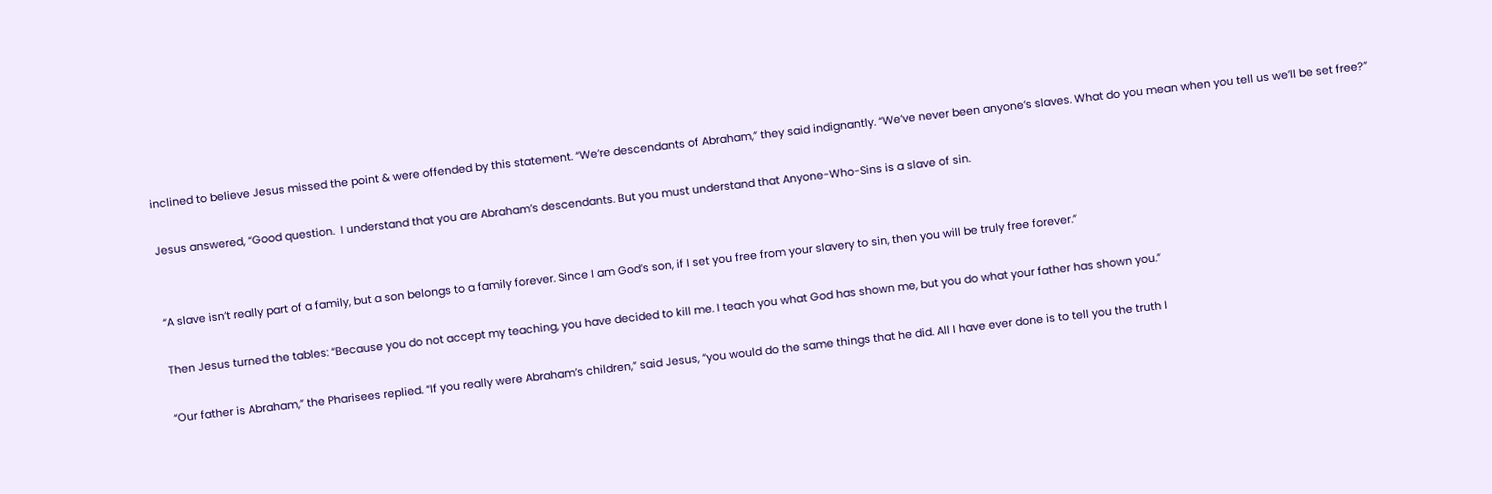inclined to believe Jesus missed the point & were offended by this statement. “We’re descendants of Abraham,” they said indignantly. “We’ve never been anyone’s slaves. What do you mean when you tell us we’ll be set free?”

Jesus answered, “Good question.  I understand that you are Abraham’s descendants. But you must understand that Anyone-Who-Sins is a slave of sin.


“A slave isn’t really part of a family, but a son belongs to a family forever. Since I am God’s son, if I set you free from your slavery to sin, then you will be truly free forever.”

Then Jesus turned the tables: “Because you do not accept my teaching, you have decided to kill me. I teach you what God has shown me, but you do what your father has shown you.”

“Our father is Abraham,” the Pharisees replied. “If you really were Abraham’s children,” said Jesus, “you would do the same things that he did. All I have ever done is to tell you the truth I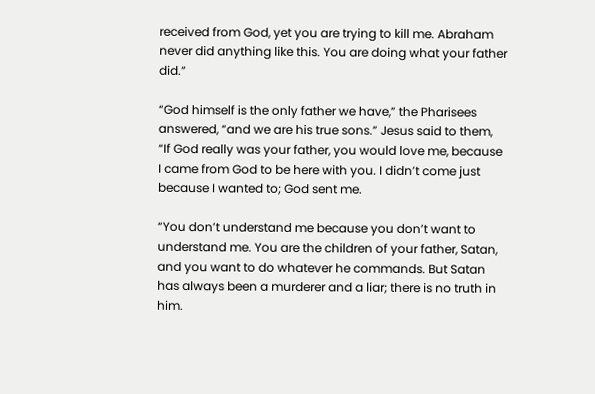received from God, yet you are trying to kill me. Abraham never did anything like this. You are doing what your father did.”

“God himself is the only father we have,” the Pharisees answered, “and we are his true sons.” Jesus said to them, “If God really was your father, you would love me, because I came from God to be here with you. I didn’t come just because I wanted to; God sent me.

“You don’t understand me because you don’t want to understand me. You are the children of your father, Satan, and you want to do whatever he commands. But Satan has always been a murderer and a liar; there is no truth in him.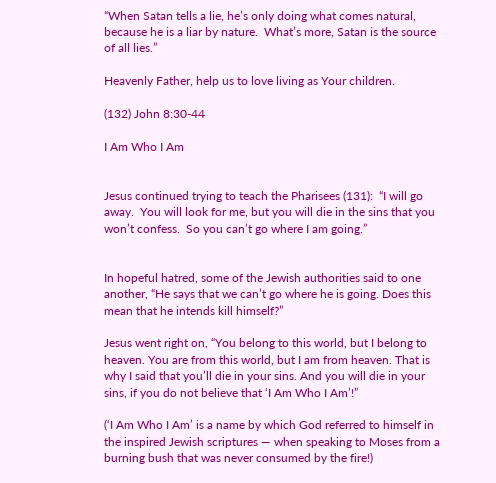“When Satan tells a lie, he’s only doing what comes natural, because he is a liar by nature.  What’s more, Satan is the source of all lies.”

Heavenly Father, help us to love living as Your children.

(132) John 8:30-44

I Am Who I Am


Jesus continued trying to teach the Pharisees (131):  “I will go away.  You will look for me, but you will die in the sins that you won’t confess.  So you can’t go where I am going.”


In hopeful hatred, some of the Jewish authorities said to one another, “He says that we can’t go where he is going. Does this mean that he intends kill himself?”

Jesus went right on, “You belong to this world, but I belong to heaven. You are from this world, but I am from heaven. That is why I said that you’ll die in your sins. And you will die in your sins, if you do not believe that ‘I Am Who I Am’!”

(‘I Am Who I Am’ is a name by which God referred to himself in the inspired Jewish scriptures — when speaking to Moses from a burning bush that was never consumed by the fire!)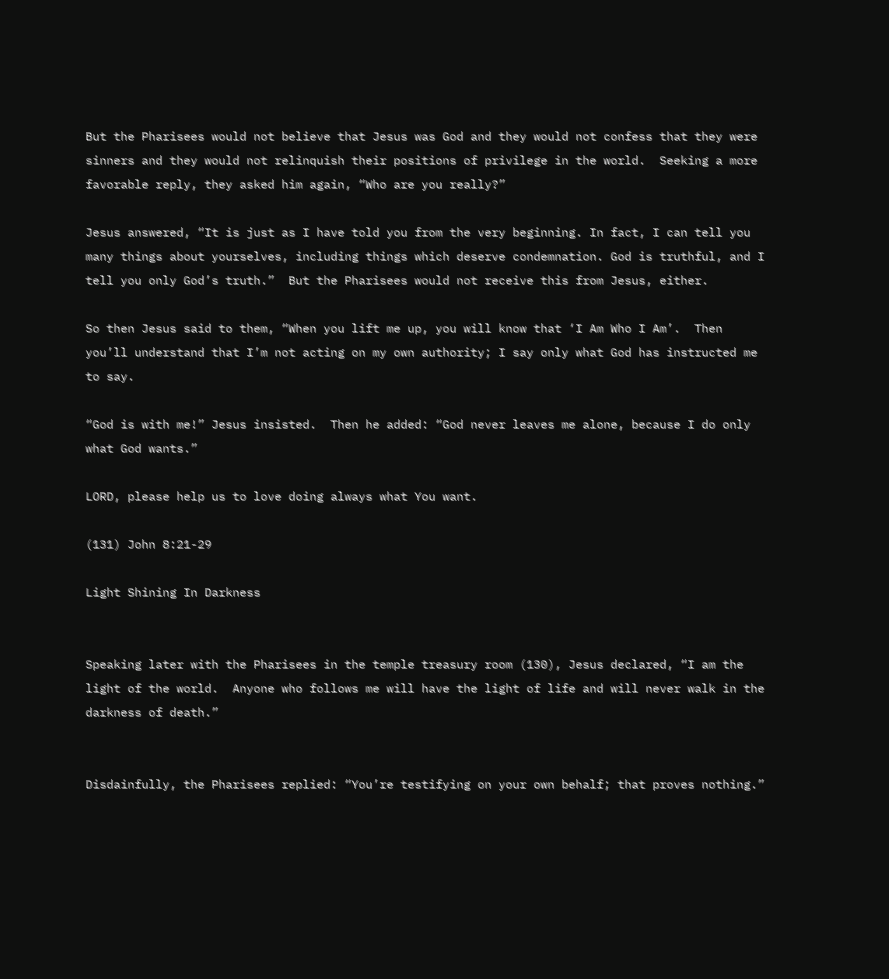But the Pharisees would not believe that Jesus was God and they would not confess that they were sinners and they would not relinquish their positions of privilege in the world.  Seeking a more favorable reply, they asked him again, “Who are you really?”

Jesus answered, “It is just as I have told you from the very beginning. In fact, I can tell you many things about yourselves, including things which deserve condemnation. God is truthful, and I tell you only God’s truth.”  But the Pharisees would not receive this from Jesus, either.

So then Jesus said to them, “When you lift me up, you will know that ‘I Am Who I Am’.  Then you’ll understand that I’m not acting on my own authority; I say only what God has instructed me to say.

“God is with me!” Jesus insisted.  Then he added: “God never leaves me alone, because I do only what God wants.”

LORD, please help us to love doing always what You want.

(131) John 8:21-29

Light Shining In Darkness


Speaking later with the Pharisees in the temple treasury room (130), Jesus declared, “I am the light of the world.  Anyone who follows me will have the light of life and will never walk in the darkness of death.”


Disdainfully, the Pharisees replied: “You’re testifying on your own behalf; that proves nothing.”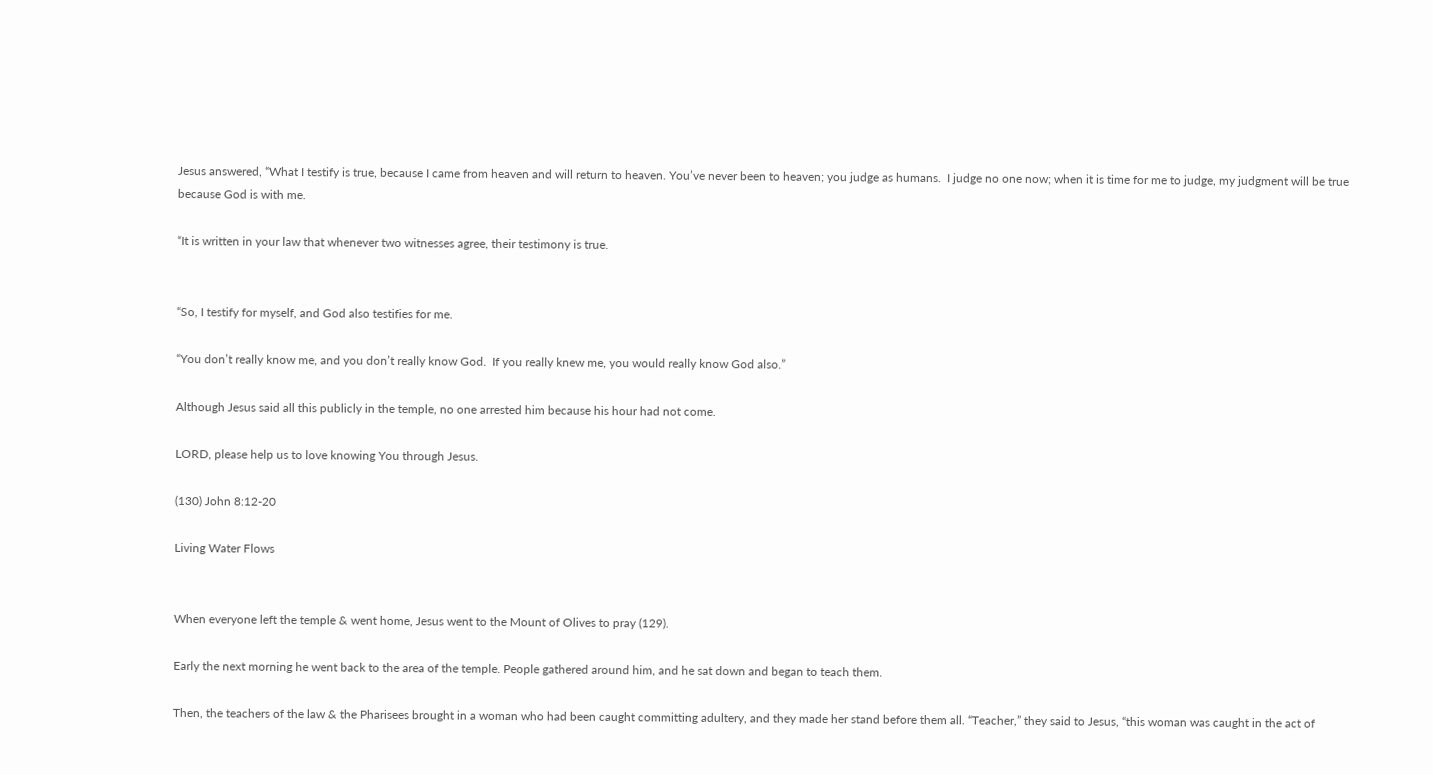Jesus answered, “What I testify is true, because I came from heaven and will return to heaven. You’ve never been to heaven; you judge as humans.  I judge no one now; when it is time for me to judge, my judgment will be true because God is with me.

“It is written in your law that whenever two witnesses agree, their testimony is true.


“So, I testify for myself, and God also testifies for me.

“You don’t really know me, and you don’t really know God.  If you really knew me, you would really know God also.”

Although Jesus said all this publicly in the temple, no one arrested him because his hour had not come.

LORD, please help us to love knowing You through Jesus.

(130) John 8:12-20

Living Water Flows


When everyone left the temple & went home, Jesus went to the Mount of Olives to pray (129).

Early the next morning he went back to the area of the temple. People gathered around him, and he sat down and began to teach them.

Then, the teachers of the law & the Pharisees brought in a woman who had been caught committing adultery, and they made her stand before them all. “Teacher,” they said to Jesus, “this woman was caught in the act of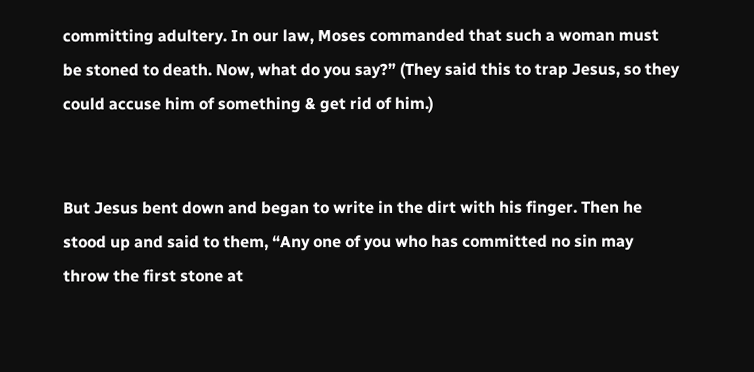committing adultery. In our law, Moses commanded that such a woman must be stoned to death. Now, what do you say?” (They said this to trap Jesus, so they could accuse him of something & get rid of him.)


But Jesus bent down and began to write in the dirt with his finger. Then he stood up and said to them, “Any one of you who has committed no sin may throw the first stone at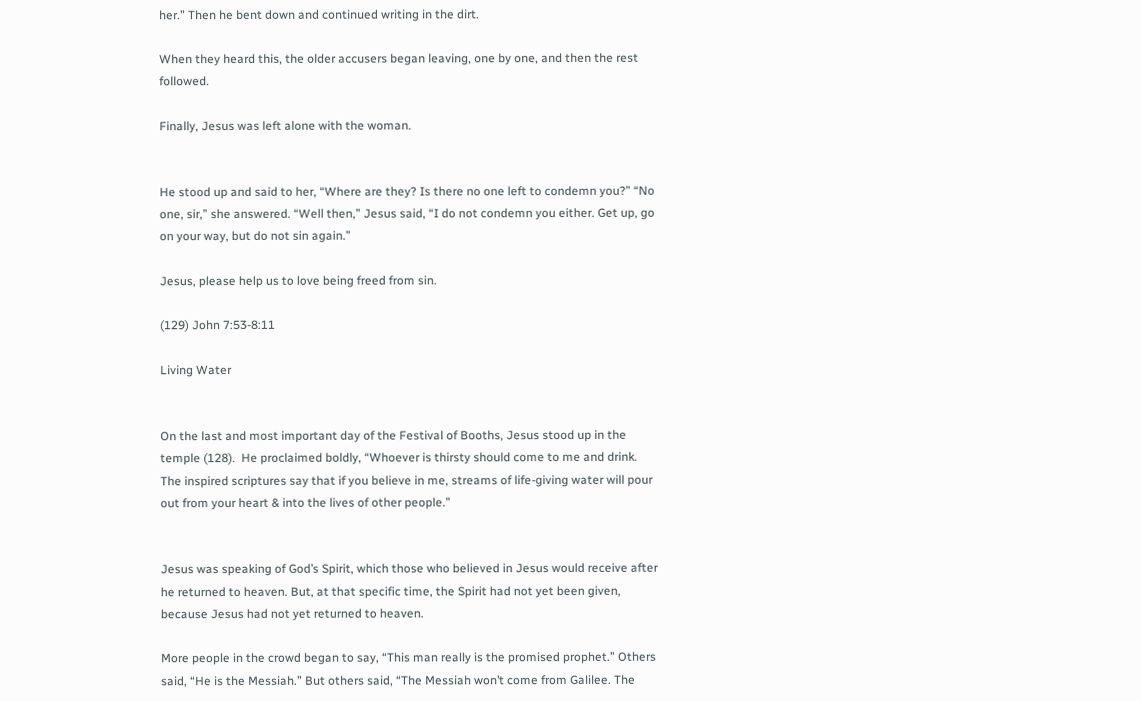her.” Then he bent down and continued writing in the dirt.

When they heard this, the older accusers began leaving, one by one, and then the rest followed.

Finally, Jesus was left alone with the woman.


He stood up and said to her, “Where are they? Is there no one left to condemn you?” “No one, sir,” she answered. “Well then,” Jesus said, “I do not condemn you either. Get up, go on your way, but do not sin again.”

Jesus, please help us to love being freed from sin.

(129) John 7:53-8:11

Living Water


On the last and most important day of the Festival of Booths, Jesus stood up in the temple (128).  He proclaimed boldly, “Whoever is thirsty should come to me and drink. The inspired scriptures say that if you believe in me, streams of life-giving water will pour out from your heart & into the lives of other people.”


Jesus was speaking of God’s Spirit, which those who believed in Jesus would receive after he returned to heaven. But, at that specific time, the Spirit had not yet been given, because Jesus had not yet returned to heaven.

More people in the crowd began to say, “This man really is the promised prophet.” Others said, “He is the Messiah.” But others said, “The Messiah won’t come from Galilee. The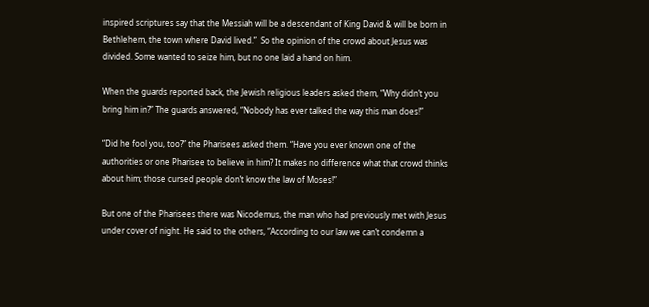inspired scriptures say that the Messiah will be a descendant of King David & will be born in Bethlehem, the town where David lived.”  So the opinion of the crowd about Jesus was divided. Some wanted to seize him, but no one laid a hand on him.

When the guards reported back, the Jewish religious leaders asked them, “Why didn’t you bring him in?” The guards answered, “Nobody has ever talked the way this man does!”

“Did he fool you, too?” the Pharisees asked them. “Have you ever known one of the authorities or one Pharisee to believe in him? It makes no difference what that crowd thinks about him; those cursed people don’t know the law of Moses!”

But one of the Pharisees there was Nicodemus, the man who had previously met with Jesus under cover of night. He said to the others, “According to our law we can’t condemn a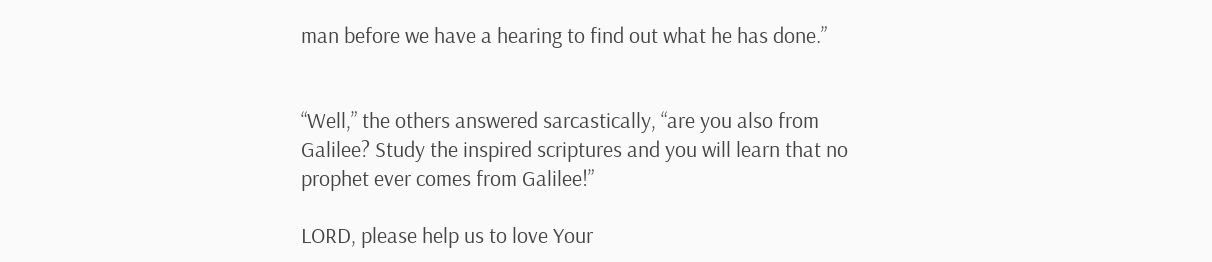man before we have a hearing to find out what he has done.”


“Well,” the others answered sarcastically, “are you also from Galilee? Study the inspired scriptures and you will learn that no prophet ever comes from Galilee!”

LORD, please help us to love Your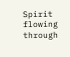Spirit flowing through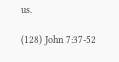us.

(128) John 7:37-52